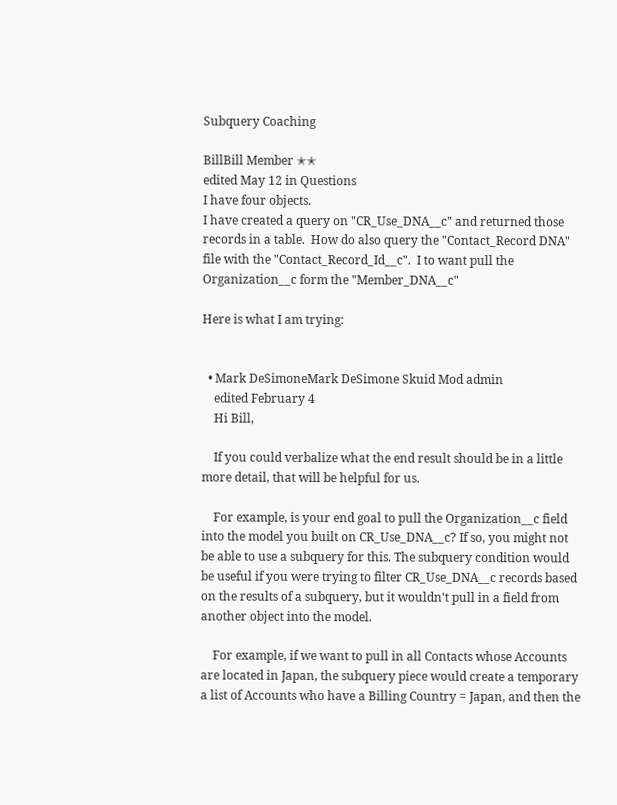Subquery Coaching

BillBill Member ✭✭
edited May 12 in Questions
I have four objects.
I have created a query on "CR_Use_DNA__c" and returned those records in a table.  How do also query the "Contact_Record DNA" file with the "Contact_Record_Id__c".  I to want pull the Organization__c form the "Member_DNA__c"

Here is what I am trying:


  • Mark DeSimoneMark DeSimone Skuid Mod admin
    edited February 4
    Hi Bill,

    If you could verbalize what the end result should be in a little more detail, that will be helpful for us.

    For example, is your end goal to pull the Organization__c field into the model you built on CR_Use_DNA__c? If so, you might not be able to use a subquery for this. The subquery condition would be useful if you were trying to filter CR_Use_DNA__c records based on the results of a subquery, but it wouldn't pull in a field from another object into the model.

    For example, if we want to pull in all Contacts whose Accounts are located in Japan, the subquery piece would create a temporary a list of Accounts who have a Billing Country = Japan, and then the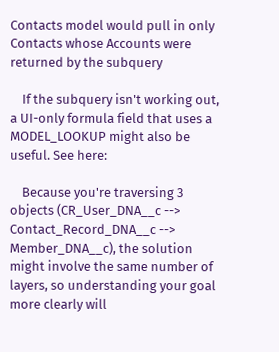Contacts model would pull in only Contacts whose Accounts were returned by the subquery

    If the subquery isn't working out, a UI-only formula field that uses a MODEL_LOOKUP might also be useful. See here:

    Because you're traversing 3 objects (CR_User_DNA__c --> Contact_Record_DNA__c --> Member_DNA__c), the solution might involve the same number of layers, so understanding your goal more clearly will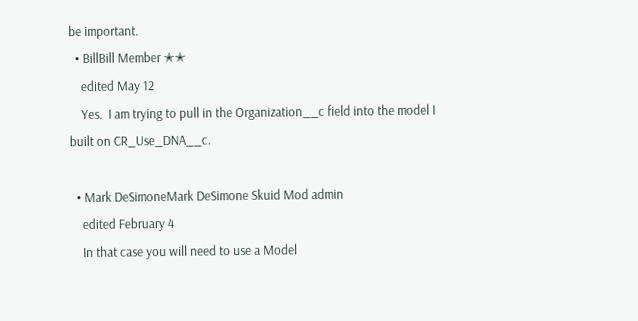be important.
  • BillBill Member ✭✭
    edited May 12
    Yes.  I am trying to pull in the Organization__c field into the model I built on CR_Use_DNA__c.

  • Mark DeSimoneMark DeSimone Skuid Mod admin
    edited February 4
    In that case you will need to use a Model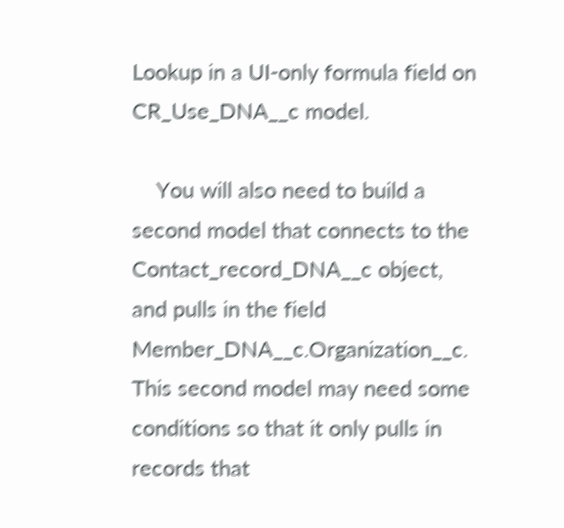Lookup in a UI-only formula field on CR_Use_DNA__c model.

    You will also need to build a second model that connects to the Contact_record_DNA__c object, and pulls in the field Member_DNA__c.Organization__c. This second model may need some conditions so that it only pulls in records that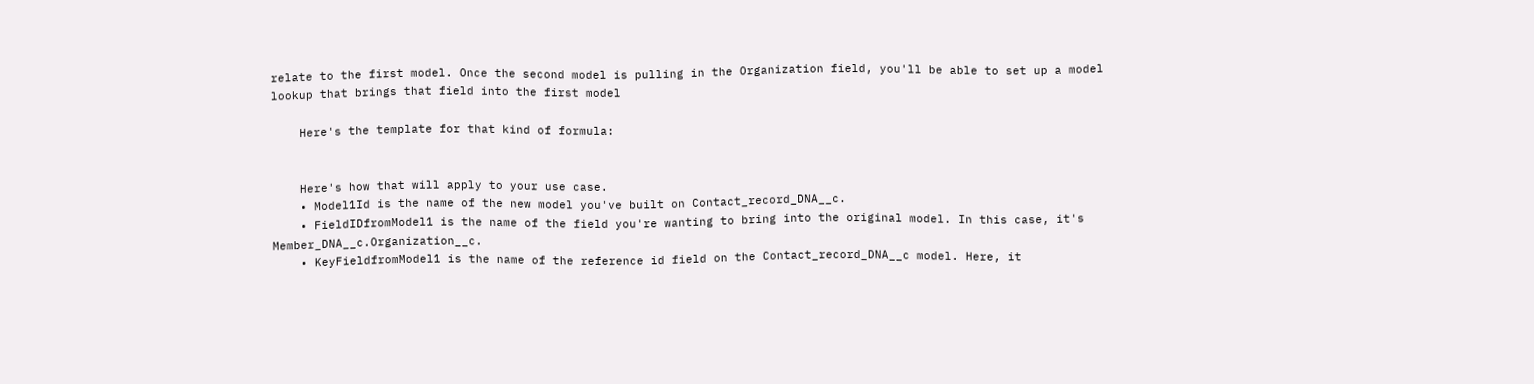relate to the first model. Once the second model is pulling in the Organization field, you'll be able to set up a model lookup that brings that field into the first model

    Here's the template for that kind of formula:


    Here's how that will apply to your use case.
    • Model1Id is the name of the new model you've built on Contact_record_DNA__c.
    • FieldIDfromModel1 is the name of the field you're wanting to bring into the original model. In this case, it's Member_DNA__c.Organization__c.
    • KeyFieldfromModel1 is the name of the reference id field on the Contact_record_DNA__c model. Here, it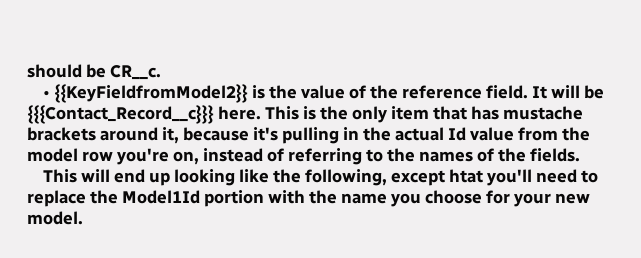should be CR__c.
    • {{KeyFieldfromModel2}} is the value of the reference field. It will be {{{Contact_Record__c}}} here. This is the only item that has mustache brackets around it, because it's pulling in the actual Id value from the model row you're on, instead of referring to the names of the fields.
    This will end up looking like the following, except htat you'll need to replace the Model1Id portion with the name you choose for your new model.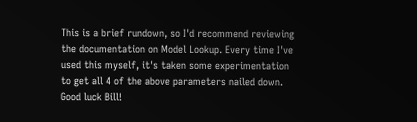This is a brief rundown, so I'd recommend reviewing the documentation on Model Lookup. Every time I've used this myself, it's taken some experimentation to get all 4 of the above parameters nailed down. Good luck Bill!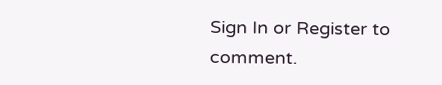Sign In or Register to comment.